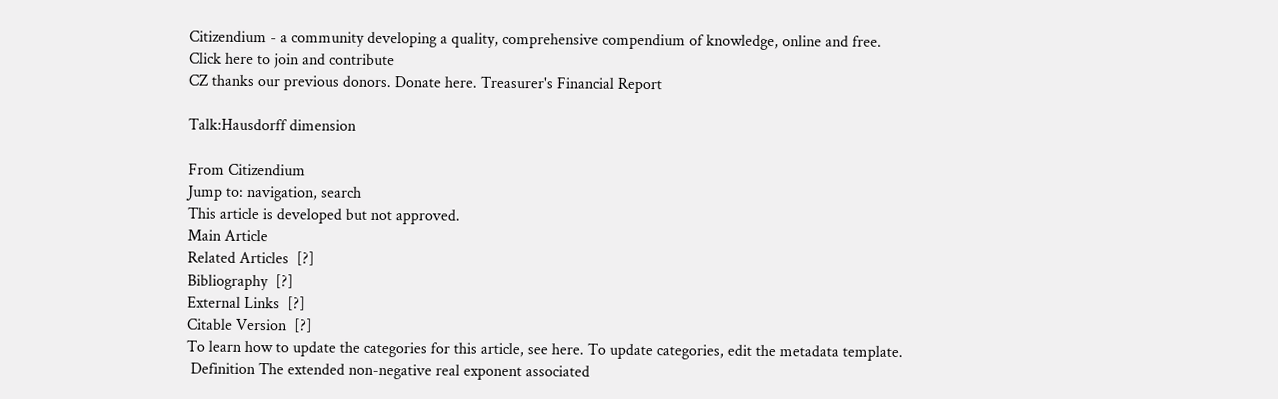Citizendium - a community developing a quality, comprehensive compendium of knowledge, online and free.
Click here to join and contribute
CZ thanks our previous donors. Donate here. Treasurer's Financial Report

Talk:Hausdorff dimension

From Citizendium
Jump to: navigation, search
This article is developed but not approved.
Main Article
Related Articles  [?]
Bibliography  [?]
External Links  [?]
Citable Version  [?]
To learn how to update the categories for this article, see here. To update categories, edit the metadata template.
 Definition The extended non-negative real exponent associated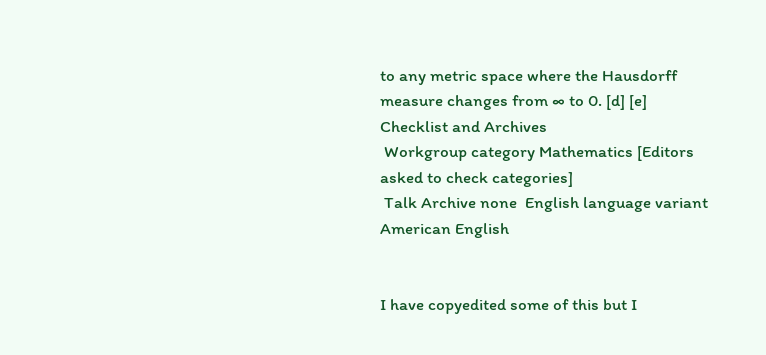to any metric space where the Hausdorff measure changes from ∞ to 0. [d] [e]
Checklist and Archives
 Workgroup category Mathematics [Editors asked to check categories]
 Talk Archive none  English language variant American English


I have copyedited some of this but I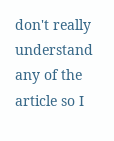don't really understand any of the article so I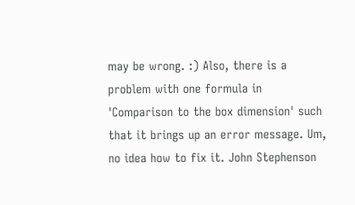may be wrong. :) Also, there is a problem with one formula in 'Comparison to the box dimension' such that it brings up an error message. Um, no idea how to fix it. John Stephenson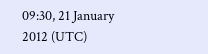09:30, 21 January 2012 (UTC)